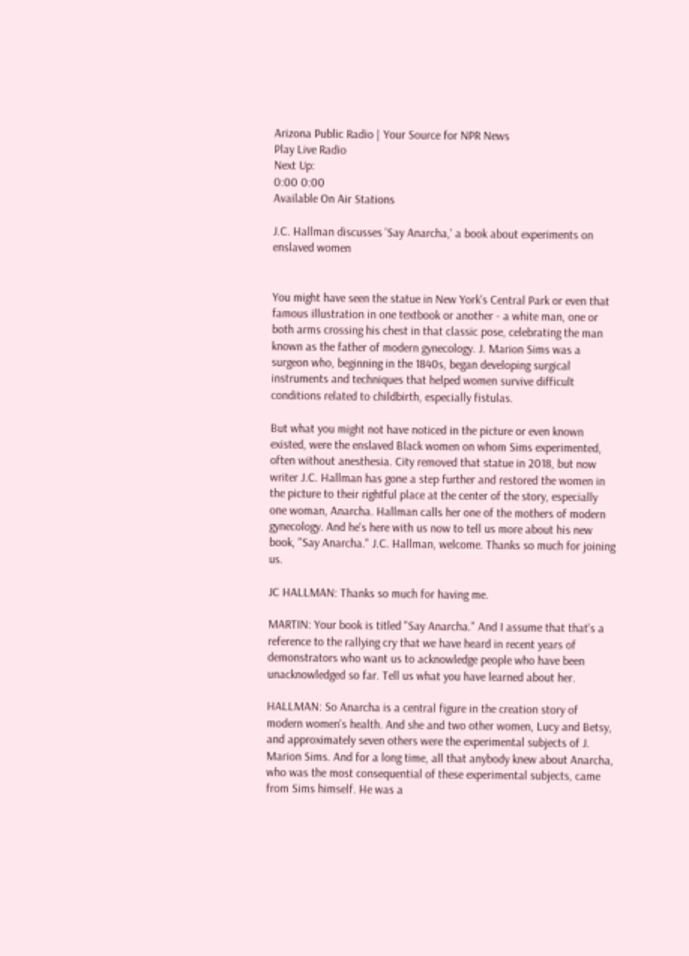Arizona Public Radio | Your Source for NPR News
Play Live Radio
Next Up:
0:00 0:00
Available On Air Stations

J.C. Hallman discusses 'Say Anarcha,' a book about experiments on enslaved women


You might have seen the statue in New York's Central Park or even that famous illustration in one textbook or another - a white man, one or both arms crossing his chest in that classic pose, celebrating the man known as the father of modern gynecology. J. Marion Sims was a surgeon who, beginning in the 1840s, began developing surgical instruments and techniques that helped women survive difficult conditions related to childbirth, especially fistulas.

But what you might not have noticed in the picture or even known existed, were the enslaved Black women on whom Sims experimented, often without anesthesia. City removed that statue in 2018, but now writer J.C. Hallman has gone a step further and restored the women in the picture to their rightful place at the center of the story, especially one woman, Anarcha. Hallman calls her one of the mothers of modern gynecology. And he's here with us now to tell us more about his new book, "Say Anarcha." J.C. Hallman, welcome. Thanks so much for joining us.

JC HALLMAN: Thanks so much for having me.

MARTIN: Your book is titled "Say Anarcha." And I assume that that's a reference to the rallying cry that we have heard in recent years of demonstrators who want us to acknowledge people who have been unacknowledged so far. Tell us what you have learned about her.

HALLMAN: So Anarcha is a central figure in the creation story of modern women's health. And she and two other women, Lucy and Betsy, and approximately seven others were the experimental subjects of J. Marion Sims. And for a long time, all that anybody knew about Anarcha, who was the most consequential of these experimental subjects, came from Sims himself. He was a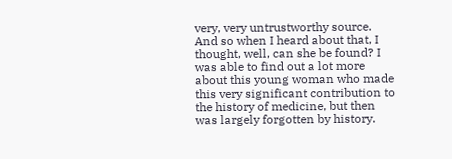very, very untrustworthy source. And so when I heard about that, I thought, well, can she be found? I was able to find out a lot more about this young woman who made this very significant contribution to the history of medicine, but then was largely forgotten by history.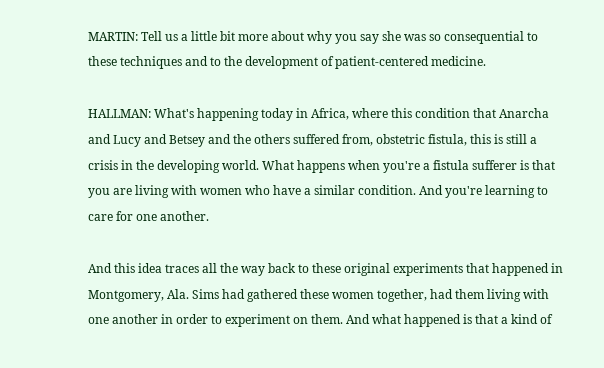MARTIN: Tell us a little bit more about why you say she was so consequential to these techniques and to the development of patient-centered medicine.

HALLMAN: What's happening today in Africa, where this condition that Anarcha and Lucy and Betsey and the others suffered from, obstetric fistula, this is still a crisis in the developing world. What happens when you're a fistula sufferer is that you are living with women who have a similar condition. And you're learning to care for one another.

And this idea traces all the way back to these original experiments that happened in Montgomery, Ala. Sims had gathered these women together, had them living with one another in order to experiment on them. And what happened is that a kind of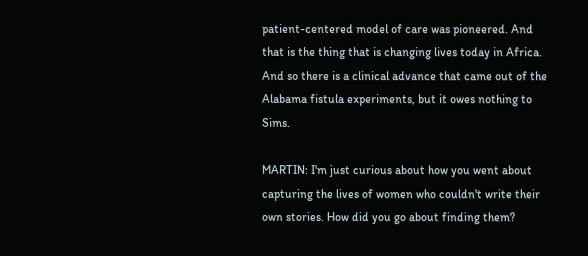patient-centered model of care was pioneered. And that is the thing that is changing lives today in Africa. And so there is a clinical advance that came out of the Alabama fistula experiments, but it owes nothing to Sims.

MARTIN: I'm just curious about how you went about capturing the lives of women who couldn't write their own stories. How did you go about finding them?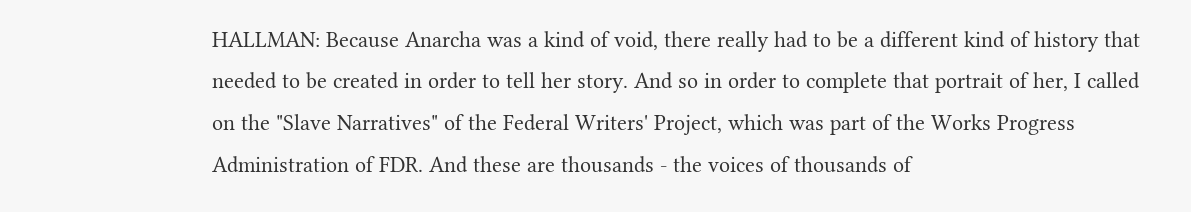HALLMAN: Because Anarcha was a kind of void, there really had to be a different kind of history that needed to be created in order to tell her story. And so in order to complete that portrait of her, I called on the "Slave Narratives" of the Federal Writers' Project, which was part of the Works Progress Administration of FDR. And these are thousands - the voices of thousands of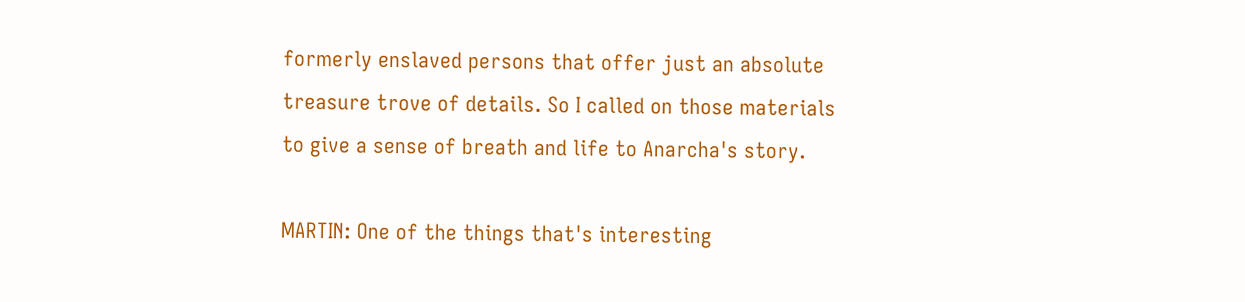formerly enslaved persons that offer just an absolute treasure trove of details. So I called on those materials to give a sense of breath and life to Anarcha's story.

MARTIN: One of the things that's interesting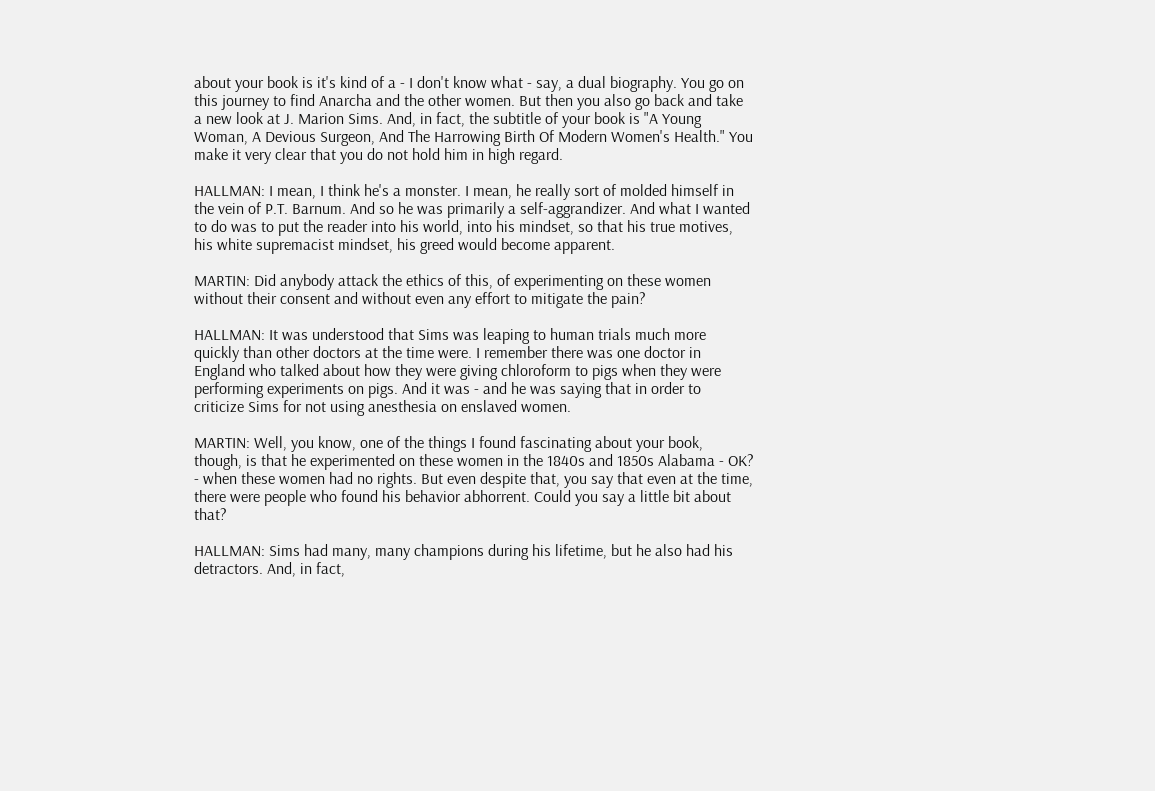about your book is it's kind of a - I don't know what - say, a dual biography. You go on this journey to find Anarcha and the other women. But then you also go back and take a new look at J. Marion Sims. And, in fact, the subtitle of your book is "A Young Woman, A Devious Surgeon, And The Harrowing Birth Of Modern Women's Health." You make it very clear that you do not hold him in high regard.

HALLMAN: I mean, I think he's a monster. I mean, he really sort of molded himself in the vein of P.T. Barnum. And so he was primarily a self-aggrandizer. And what I wanted to do was to put the reader into his world, into his mindset, so that his true motives, his white supremacist mindset, his greed would become apparent.

MARTIN: Did anybody attack the ethics of this, of experimenting on these women without their consent and without even any effort to mitigate the pain?

HALLMAN: It was understood that Sims was leaping to human trials much more quickly than other doctors at the time were. I remember there was one doctor in England who talked about how they were giving chloroform to pigs when they were performing experiments on pigs. And it was - and he was saying that in order to criticize Sims for not using anesthesia on enslaved women.

MARTIN: Well, you know, one of the things I found fascinating about your book, though, is that he experimented on these women in the 1840s and 1850s Alabama - OK? - when these women had no rights. But even despite that, you say that even at the time, there were people who found his behavior abhorrent. Could you say a little bit about that?

HALLMAN: Sims had many, many champions during his lifetime, but he also had his detractors. And, in fact,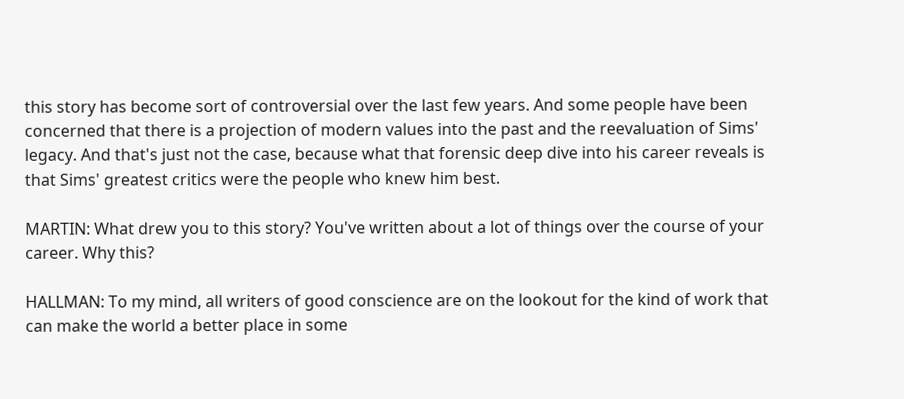this story has become sort of controversial over the last few years. And some people have been concerned that there is a projection of modern values into the past and the reevaluation of Sims' legacy. And that's just not the case, because what that forensic deep dive into his career reveals is that Sims' greatest critics were the people who knew him best.

MARTIN: What drew you to this story? You've written about a lot of things over the course of your career. Why this?

HALLMAN: To my mind, all writers of good conscience are on the lookout for the kind of work that can make the world a better place in some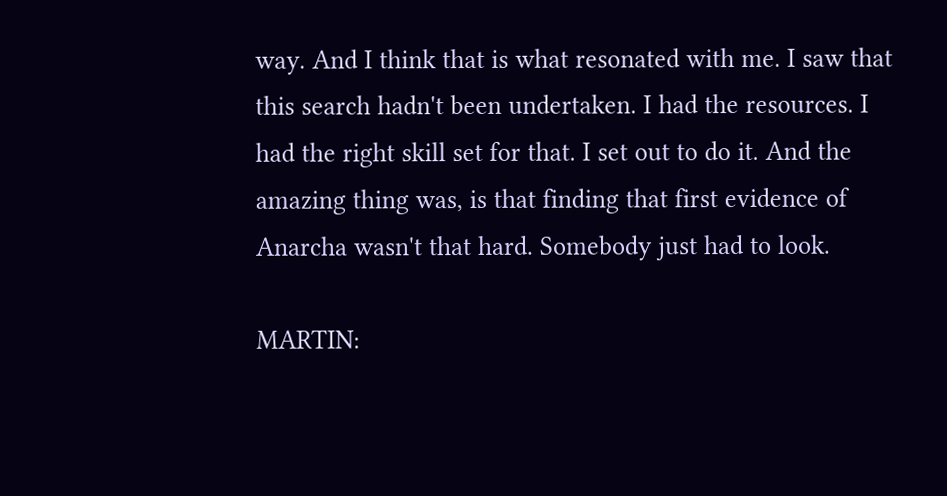way. And I think that is what resonated with me. I saw that this search hadn't been undertaken. I had the resources. I had the right skill set for that. I set out to do it. And the amazing thing was, is that finding that first evidence of Anarcha wasn't that hard. Somebody just had to look.

MARTIN: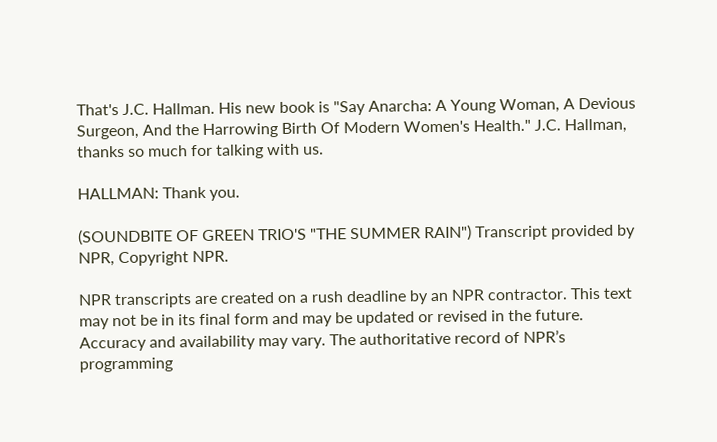That's J.C. Hallman. His new book is "Say Anarcha: A Young Woman, A Devious Surgeon, And the Harrowing Birth Of Modern Women's Health." J.C. Hallman, thanks so much for talking with us.

HALLMAN: Thank you.

(SOUNDBITE OF GREEN TRIO'S "THE SUMMER RAIN") Transcript provided by NPR, Copyright NPR.

NPR transcripts are created on a rush deadline by an NPR contractor. This text may not be in its final form and may be updated or revised in the future. Accuracy and availability may vary. The authoritative record of NPR’s programming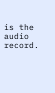is the audio record.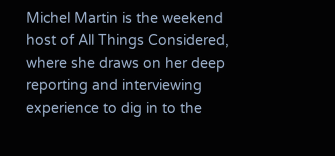Michel Martin is the weekend host of All Things Considered, where she draws on her deep reporting and interviewing experience to dig in to the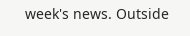week's news. Outside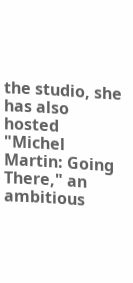the studio, she has also hosted "Michel Martin: Going There," an ambitious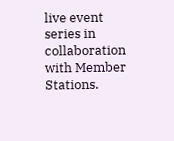live event series in collaboration with Member Stations.